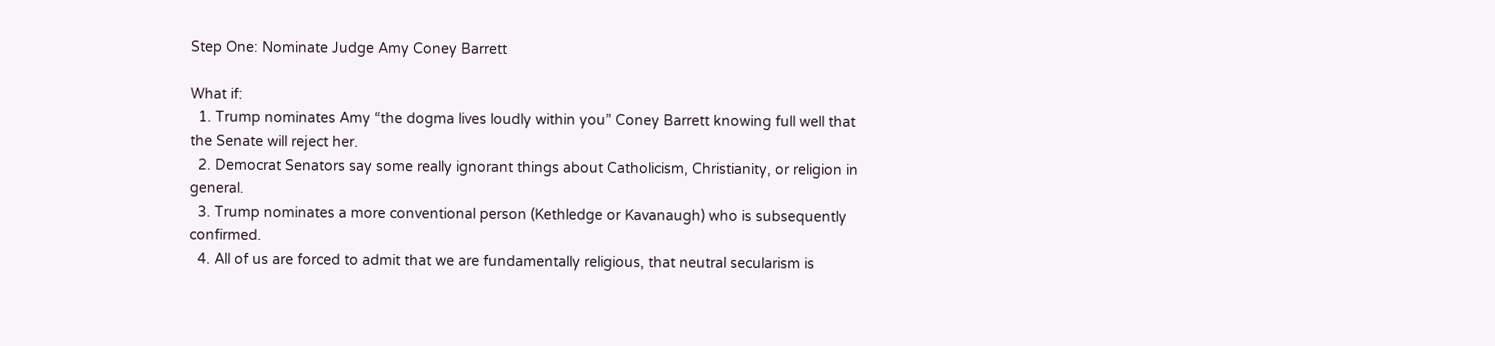Step One: Nominate Judge Amy Coney Barrett

What if:
  1. Trump nominates Amy “the dogma lives loudly within you” Coney Barrett knowing full well that the Senate will reject her.
  2. Democrat Senators say some really ignorant things about Catholicism, Christianity, or religion in general.
  3. Trump nominates a more conventional person (Kethledge or Kavanaugh) who is subsequently confirmed.
  4. All of us are forced to admit that we are fundamentally religious, that neutral secularism is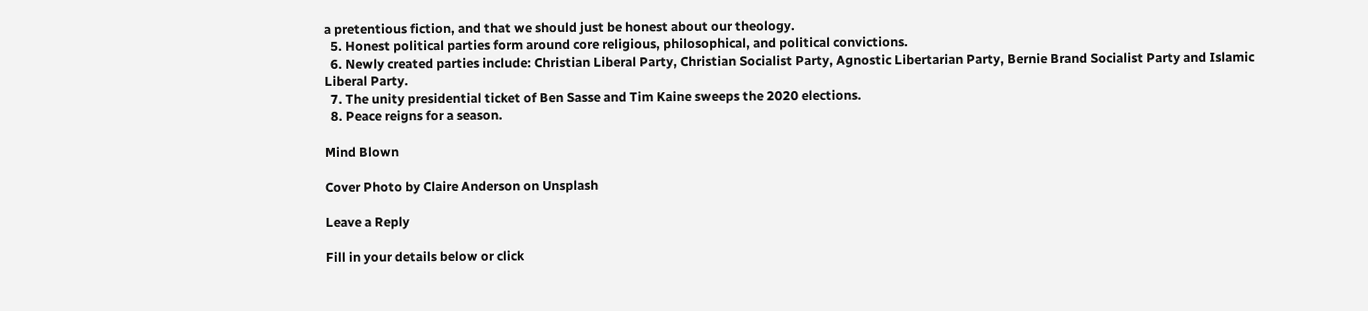a pretentious fiction, and that we should just be honest about our theology.
  5. Honest political parties form around core religious, philosophical, and political convictions.
  6. Newly created parties include: Christian Liberal Party, Christian Socialist Party, Agnostic Libertarian Party, Bernie Brand Socialist Party and Islamic Liberal Party.
  7. The unity presidential ticket of Ben Sasse and Tim Kaine sweeps the 2020 elections.
  8. Peace reigns for a season.

Mind Blown

Cover Photo by Claire Anderson on Unsplash

Leave a Reply

Fill in your details below or click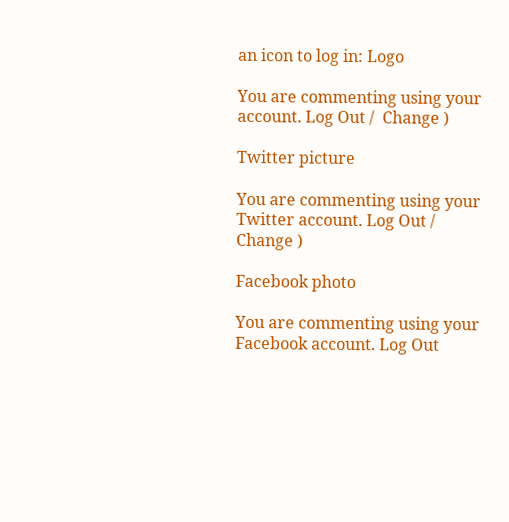an icon to log in: Logo

You are commenting using your account. Log Out /  Change )

Twitter picture

You are commenting using your Twitter account. Log Out /  Change )

Facebook photo

You are commenting using your Facebook account. Log Out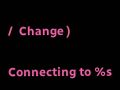/  Change )

Connecting to %s